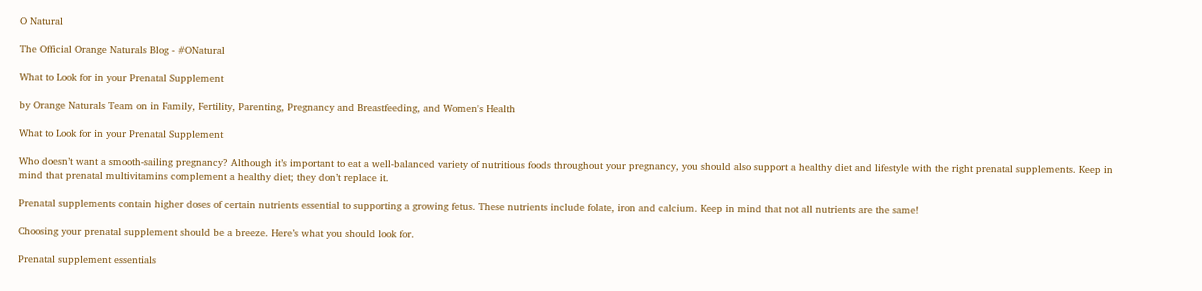O Natural

The Official Orange Naturals Blog - #ONatural

What to Look for in your Prenatal Supplement

by Orange Naturals Team on in Family, Fertility, Parenting, Pregnancy and Breastfeeding, and Women's Health

What to Look for in your Prenatal Supplement

Who doesn’t want a smooth-sailing pregnancy? Although it’s important to eat a well-balanced variety of nutritious foods throughout your pregnancy, you should also support a healthy diet and lifestyle with the right prenatal supplements. Keep in mind that prenatal multivitamins complement a healthy diet; they don’t replace it.

Prenatal supplements contain higher doses of certain nutrients essential to supporting a growing fetus. These nutrients include folate, iron and calcium. Keep in mind that not all nutrients are the same!

Choosing your prenatal supplement should be a breeze. Here’s what you should look for.

Prenatal supplement essentials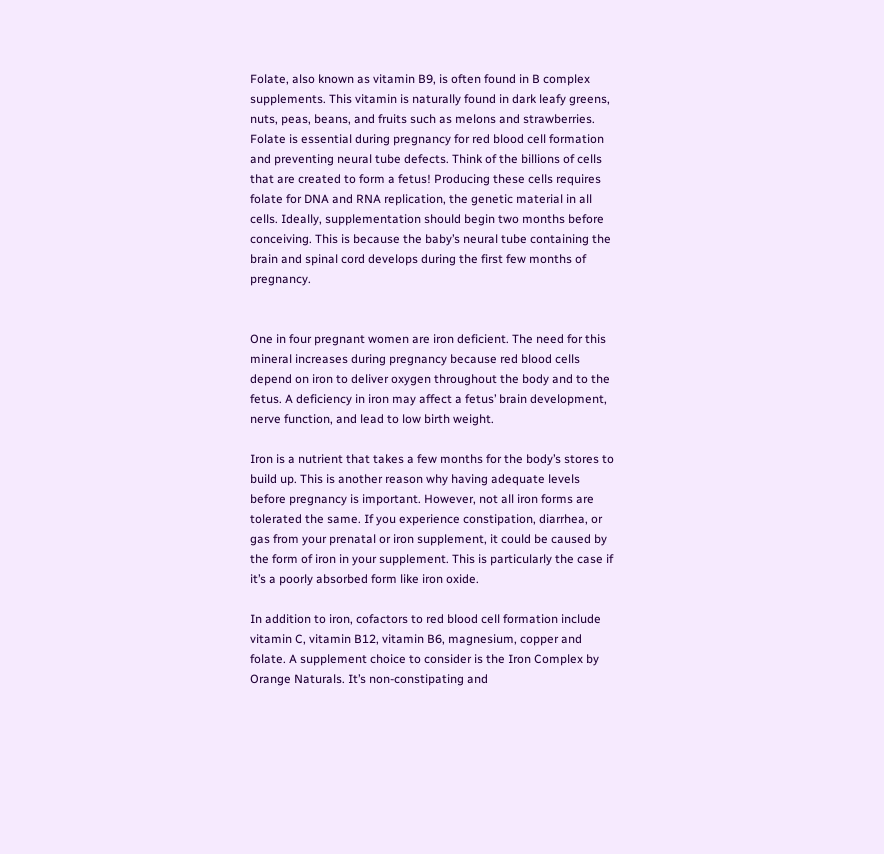Folate, also known as vitamin B9, is often found in B complex supplements. This vitamin is naturally found in dark leafy greens, nuts, peas, beans, and fruits such as melons and strawberries. Folate is essential during pregnancy for red blood cell formation and preventing neural tube defects. Think of the billions of cells that are created to form a fetus! Producing these cells requires folate for DNA and RNA replication, the genetic material in all cells. Ideally, supplementation should begin two months before conceiving. This is because the baby’s neural tube containing the brain and spinal cord develops during the first few months of pregnancy.


One in four pregnant women are iron deficient. The need for this mineral increases during pregnancy because red blood cells depend on iron to deliver oxygen throughout the body and to the fetus. A deficiency in iron may affect a fetus’ brain development, nerve function, and lead to low birth weight.

Iron is a nutrient that takes a few months for the body’s stores to build up. This is another reason why having adequate levels before pregnancy is important. However, not all iron forms are tolerated the same. If you experience constipation, diarrhea, or gas from your prenatal or iron supplement, it could be caused by the form of iron in your supplement. This is particularly the case if it’s a poorly absorbed form like iron oxide.

In addition to iron, cofactors to red blood cell formation include vitamin C, vitamin B12, vitamin B6, magnesium, copper and folate. A supplement choice to consider is the Iron Complex by Orange Naturals. It’s non-constipating and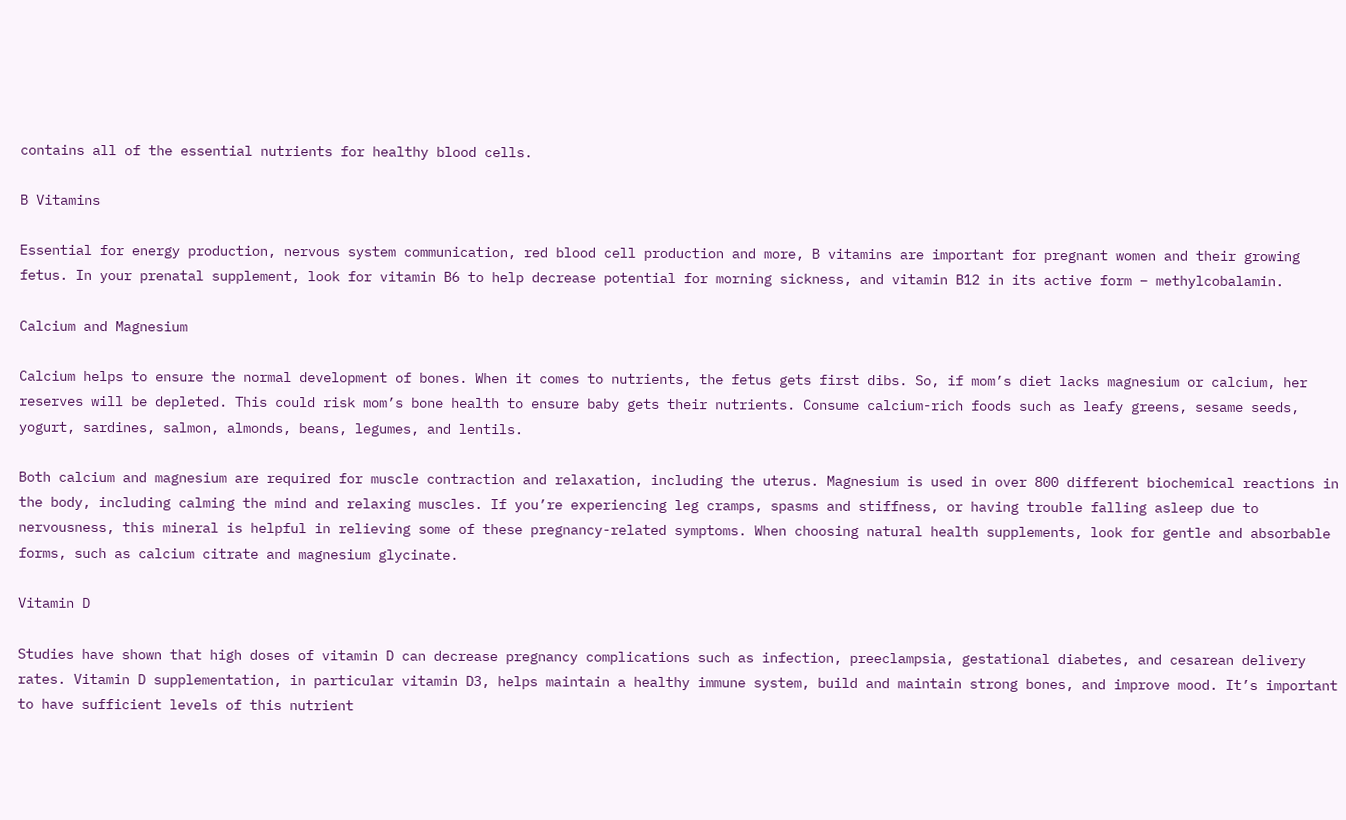contains all of the essential nutrients for healthy blood cells.

B Vitamins

Essential for energy production, nervous system communication, red blood cell production and more, B vitamins are important for pregnant women and their growing fetus. In your prenatal supplement, look for vitamin B6 to help decrease potential for morning sickness, and vitamin B12 in its active form – methylcobalamin.

Calcium and Magnesium

Calcium helps to ensure the normal development of bones. When it comes to nutrients, the fetus gets first dibs. So, if mom’s diet lacks magnesium or calcium, her reserves will be depleted. This could risk mom’s bone health to ensure baby gets their nutrients. Consume calcium-rich foods such as leafy greens, sesame seeds, yogurt, sardines, salmon, almonds, beans, legumes, and lentils.

Both calcium and magnesium are required for muscle contraction and relaxation, including the uterus. Magnesium is used in over 800 different biochemical reactions in the body, including calming the mind and relaxing muscles. If you’re experiencing leg cramps, spasms and stiffness, or having trouble falling asleep due to nervousness, this mineral is helpful in relieving some of these pregnancy-related symptoms. When choosing natural health supplements, look for gentle and absorbable forms, such as calcium citrate and magnesium glycinate.

Vitamin D

Studies have shown that high doses of vitamin D can decrease pregnancy complications such as infection, preeclampsia, gestational diabetes, and cesarean delivery rates. Vitamin D supplementation, in particular vitamin D3, helps maintain a healthy immune system, build and maintain strong bones, and improve mood. It’s important to have sufficient levels of this nutrient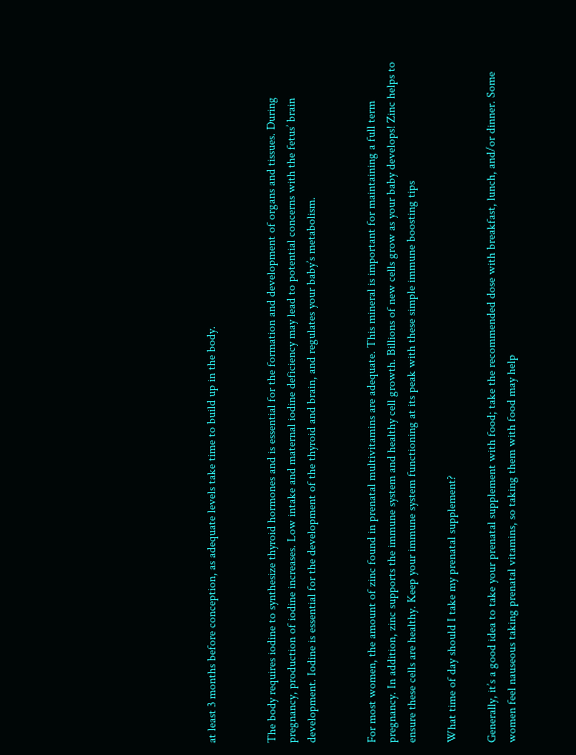at least 3 months before conception, as adequate levels take time to build up in the body.


The body requires iodine to synthesize thyroid hormones and is essential for the formation and development of organs and tissues. During pregnancy, production of iodine increases. Low intake and maternal iodine deficiency may lead to potential concerns with the fetus’ brain development. Iodine is essential for the development of the thyroid and brain, and regulates your baby’s metabolism.


For most women, the amount of zinc found in prenatal multivitamins are adequate. This mineral is important for maintaining a full term pregnancy. In addition, zinc supports the immune system and healthy cell growth. Billions of new cells grow as your baby develops! Zinc helps to ensure these cells are healthy. Keep your immune system functioning at its peak with these simple immune boosting tips

What time of day should I take my prenatal supplement?

Generally, it’s a good idea to take your prenatal supplement with food; take the recommended dose with breakfast, lunch, and/or dinner. Some women feel nauseous taking prenatal vitamins, so taking them with food may help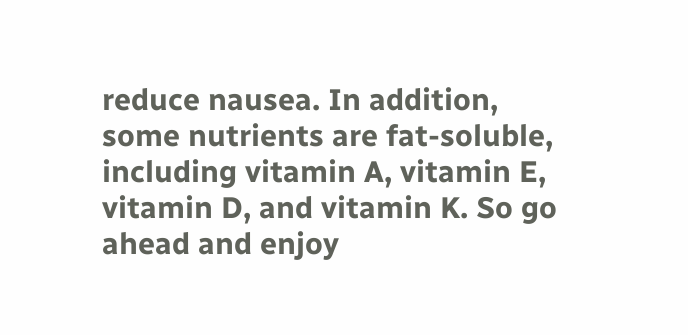reduce nausea. In addition, some nutrients are fat-soluble, including vitamin A, vitamin E, vitamin D, and vitamin K. So go ahead and enjoy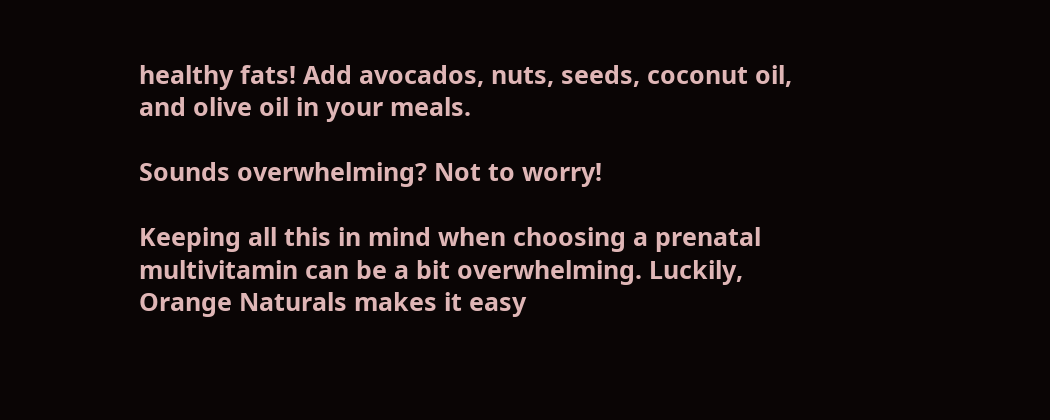healthy fats! Add avocados, nuts, seeds, coconut oil, and olive oil in your meals.

Sounds overwhelming? Not to worry!

Keeping all this in mind when choosing a prenatal multivitamin can be a bit overwhelming. Luckily, Orange Naturals makes it easy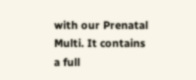with our Prenatal Multi. It contains a full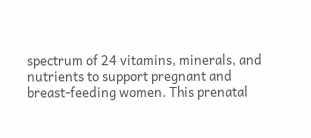spectrum of 24 vitamins, minerals, and nutrients to support pregnant and breast-feeding women. This prenatal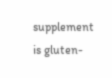supplement is gluten-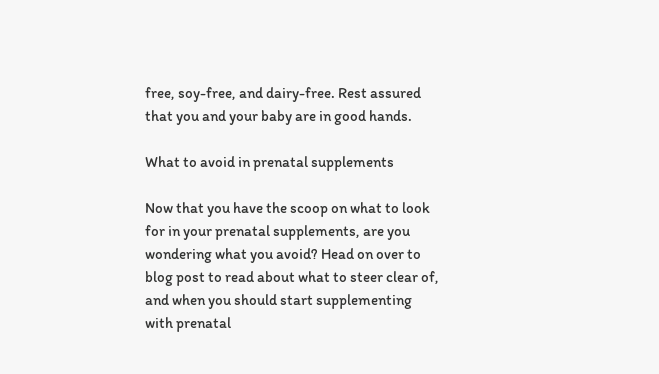free, soy-free, and dairy-free. Rest assured that you and your baby are in good hands.

What to avoid in prenatal supplements

Now that you have the scoop on what to look for in your prenatal supplements, are you wondering what you avoid? Head on over to blog post to read about what to steer clear of, and when you should start supplementing with prenatal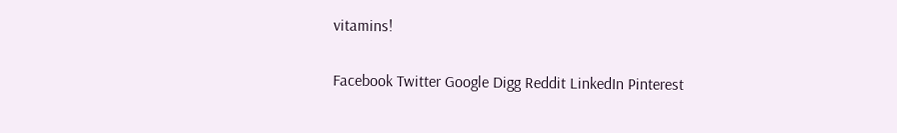vitamins!

Facebook Twitter Google Digg Reddit LinkedIn Pinterest